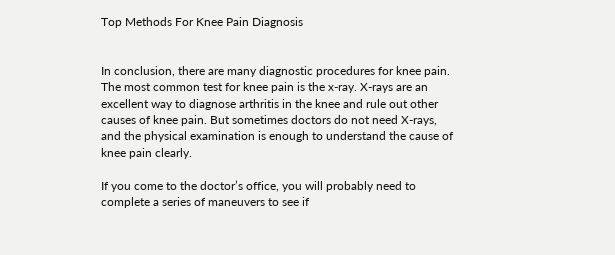Top Methods For Knee Pain Diagnosis


In conclusion, there are many diagnostic procedures for knee pain. The most common test for knee pain is the x-ray. X-rays are an excellent way to diagnose arthritis in the knee and rule out other causes of knee pain. But sometimes doctors do not need X-rays, and the physical examination is enough to understand the cause of knee pain clearly.

If you come to the doctor’s office, you will probably need to complete a series of maneuvers to see if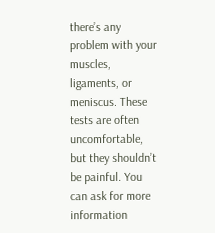there’s any problem with your muscles, ligaments, or meniscus. These tests are often uncomfortable, but they shouldn’t be painful. You can ask for more information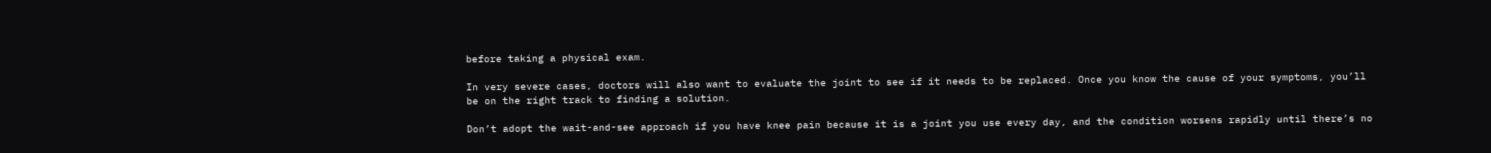before taking a physical exam.

In very severe cases, doctors will also want to evaluate the joint to see if it needs to be replaced. Once you know the cause of your symptoms, you’ll be on the right track to finding a solution.

Don’t adopt the wait-and-see approach if you have knee pain because it is a joint you use every day, and the condition worsens rapidly until there’s no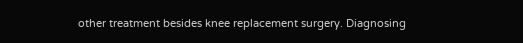other treatment besides knee replacement surgery. Diagnosing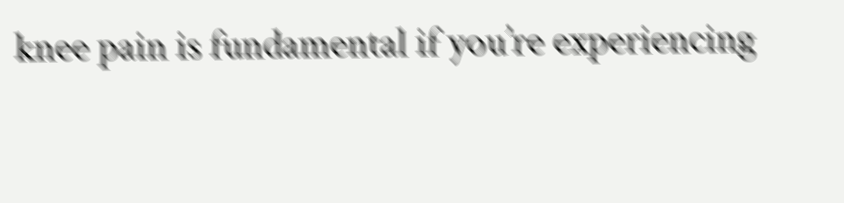knee pain is fundamental if you’re experiencing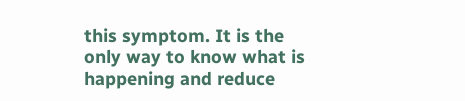this symptom. It is the only way to know what is happening and reduce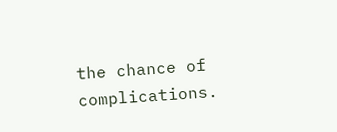the chance of complications.